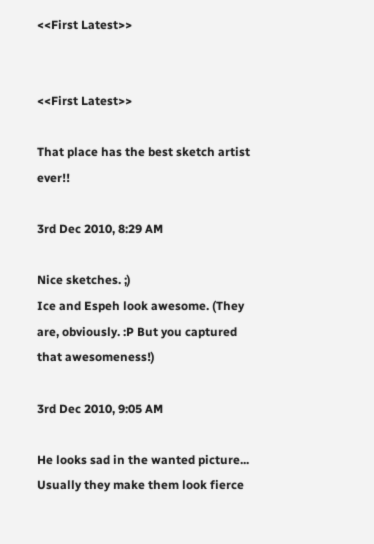<<First Latest>>


<<First Latest>>

That place has the best sketch artist ever!!

3rd Dec 2010, 8:29 AM

Nice sketches. ;)
Ice and Espeh look awesome. (They are, obviously. :P But you captured that awesomeness!)

3rd Dec 2010, 9:05 AM

He looks sad in the wanted picture... Usually they make them look fierce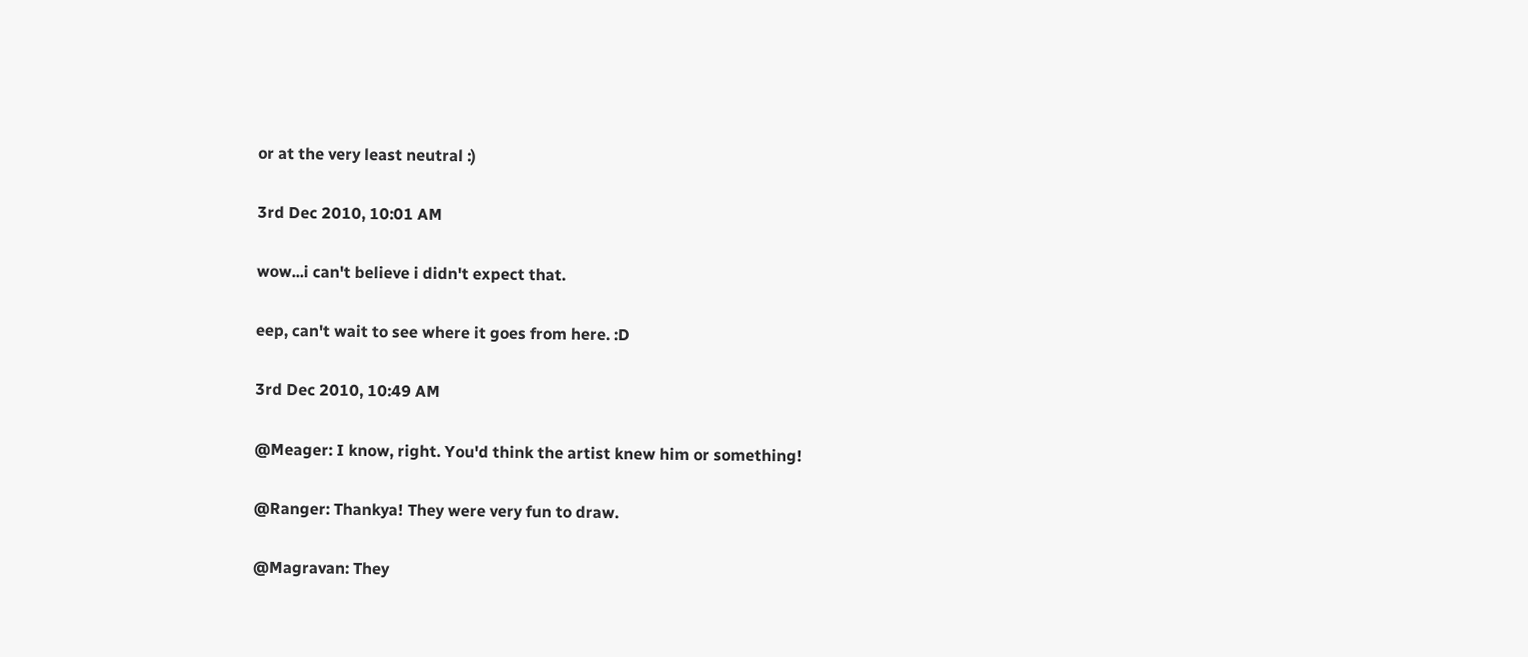or at the very least neutral :)

3rd Dec 2010, 10:01 AM

wow...i can't believe i didn't expect that.

eep, can't wait to see where it goes from here. :D

3rd Dec 2010, 10:49 AM

@Meager: I know, right. You'd think the artist knew him or something!

@Ranger: Thankya! They were very fun to draw.

@Magravan: They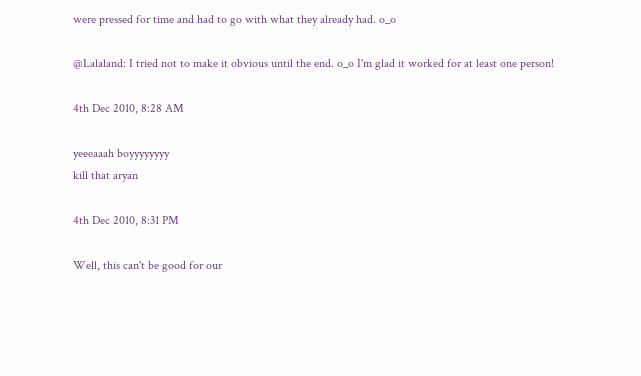were pressed for time and had to go with what they already had. o_o

@Lalaland: I tried not to make it obvious until the end. o_o I'm glad it worked for at least one person!

4th Dec 2010, 8:28 AM

yeeeaaah boyyyyyyyy
kill that aryan

4th Dec 2010, 8:31 PM

Well, this can't be good for our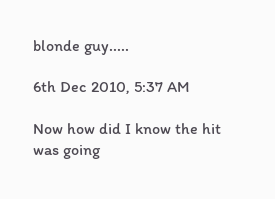blonde guy.....

6th Dec 2010, 5:37 AM

Now how did I know the hit was going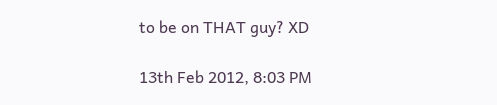to be on THAT guy? XD

13th Feb 2012, 8:03 PM